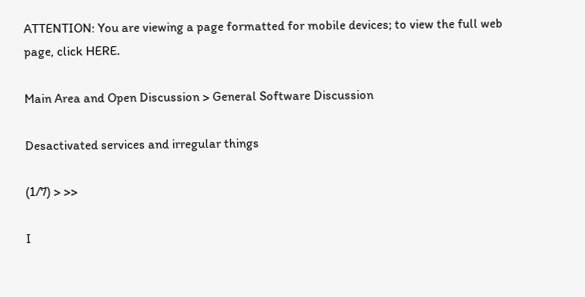ATTENTION: You are viewing a page formatted for mobile devices; to view the full web page, click HERE.

Main Area and Open Discussion > General Software Discussion

Desactivated services and irregular things

(1/7) > >>

I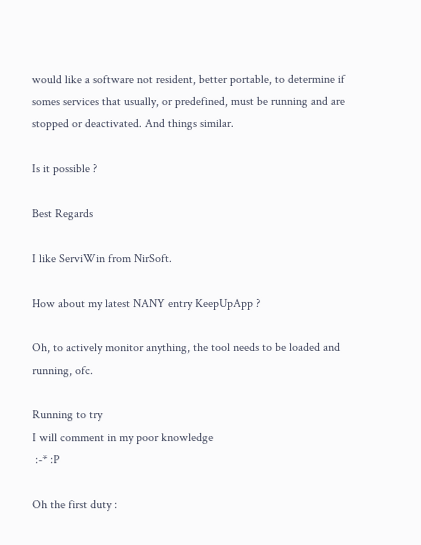would like a software not resident, better portable, to determine if somes services that usually, or predefined, must be running and are stopped or deactivated. And things similar.

Is it possible ?

Best Regards

I like ServiWin from NirSoft.

How about my latest NANY entry KeepUpApp ?

Oh, to actively monitor anything, the tool needs to be loaded and running, ofc.

Running to try
I will comment in my poor knowledge
 :-* :P

Oh the first duty :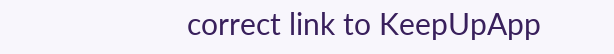correct link to KeepUpApp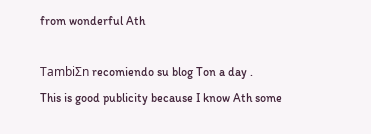from wonderful Ath

TambiƩn recomiendo su blog Ton a day .
This is good publicity because I know Ath some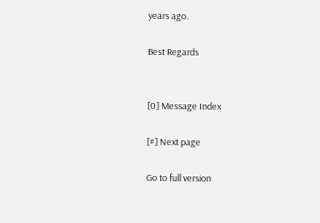years ago.

Best Regards


[0] Message Index

[#] Next page

Go to full version